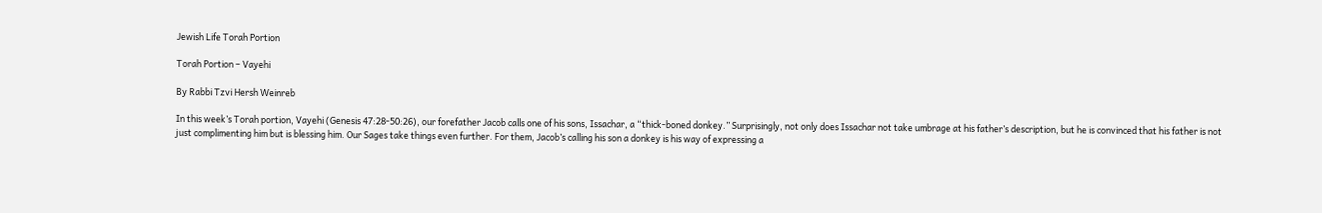Jewish Life Torah Portion

Torah Portion – Vayehi

By Rabbi Tzvi Hersh Weinreb

In this week’s Torah portion, Vayehi (Genesis 47:28-50:26), our forefather Jacob calls one of his sons, Issachar, a “thick-boned donkey.” Surprisingly, not only does Issachar not take umbrage at his father’s description, but he is convinced that his father is not just complimenting him but is blessing him. Our Sages take things even further. For them, Jacob’s calling his son a donkey is his way of expressing a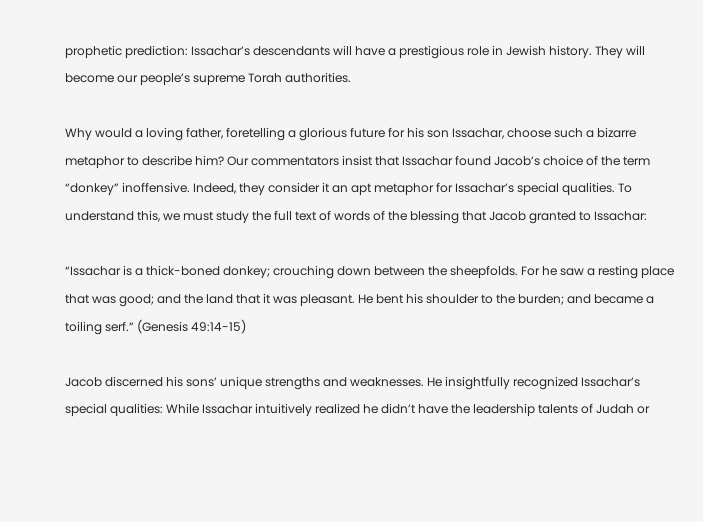prophetic prediction: Issachar’s descendants will have a prestigious role in Jewish history. They will become our people’s supreme Torah authorities.

Why would a loving father, foretelling a glorious future for his son Issachar, choose such a bizarre metaphor to describe him? Our commentators insist that Issachar found Jacob’s choice of the term “donkey” inoffensive. Indeed, they consider it an apt metaphor for Issachar’s special qualities. To understand this, we must study the full text of words of the blessing that Jacob granted to Issachar:

“Issachar is a thick-boned donkey; crouching down between the sheepfolds. For he saw a resting place that was good; and the land that it was pleasant. He bent his shoulder to the burden; and became a toiling serf.” (Genesis 49:14-15)

Jacob discerned his sons’ unique strengths and weaknesses. He insightfully recognized Issachar’s special qualities: While Issachar intuitively realized he didn’t have the leadership talents of Judah or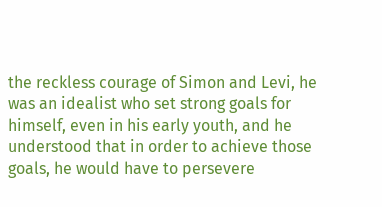the reckless courage of Simon and Levi, he was an idealist who set strong goals for himself, even in his early youth, and he understood that in order to achieve those goals, he would have to persevere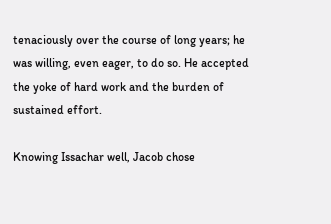tenaciously over the course of long years; he was willing, even eager, to do so. He accepted the yoke of hard work and the burden of sustained effort.

Knowing Issachar well, Jacob chose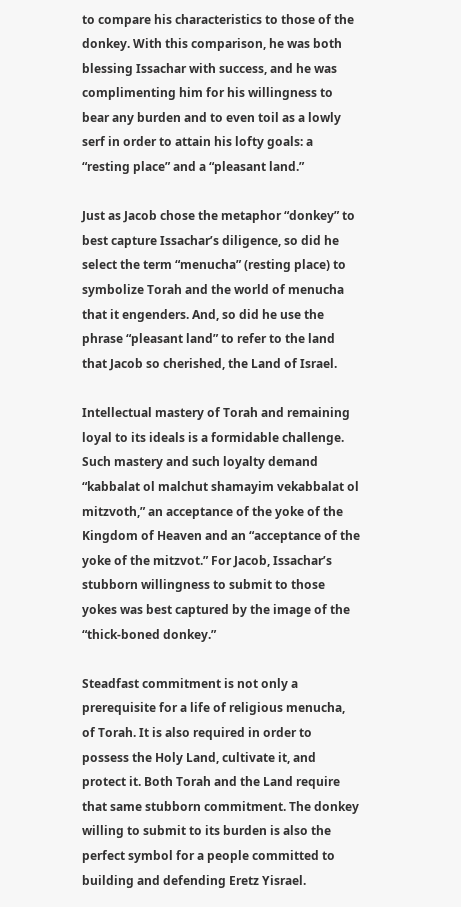to compare his characteristics to those of the donkey. With this comparison, he was both blessing Issachar with success, and he was complimenting him for his willingness to bear any burden and to even toil as a lowly serf in order to attain his lofty goals: a “resting place” and a “pleasant land.”

Just as Jacob chose the metaphor “donkey” to best capture Issachar’s diligence, so did he select the term “menucha” (resting place) to symbolize Torah and the world of menucha that it engenders. And, so did he use the phrase “pleasant land” to refer to the land that Jacob so cherished, the Land of Israel.

Intellectual mastery of Torah and remaining loyal to its ideals is a formidable challenge. Such mastery and such loyalty demand “kabbalat ol malchut shamayim vekabbalat ol mitzvoth,” an acceptance of the yoke of the Kingdom of Heaven and an “acceptance of the yoke of the mitzvot.” For Jacob, Issachar’s stubborn willingness to submit to those yokes was best captured by the image of the “thick-boned donkey.”

Steadfast commitment is not only a prerequisite for a life of religious menucha, of Torah. It is also required in order to possess the Holy Land, cultivate it, and protect it. Both Torah and the Land require that same stubborn commitment. The donkey willing to submit to its burden is also the perfect symbol for a people committed to building and defending Eretz Yisrael.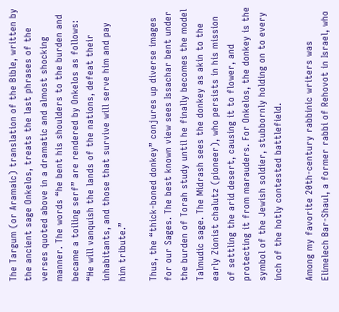The Targum (or Aramaic) translation of the Bible, written by the ancient sage Onkelos, treats the last phrases of the verses quoted above in a dramatic and almost shocking manner. The words “he bent his shoulders to the burden and became a toiling serf” are rendered by Onkelos as follows: “He will vanquish the lands of the nations, defeat their inhabitants, and those that survive will serve him and pay him tribute.”

Thus, the “thick-boned donkey” conjures up diverse images for our Sages. The best known view sees Issachar bent under the burden of Torah study until he finally becomes the model Talmudic sage. The Midrash sees the donkey as akin to the early Zionist chalutz (pioneer), who persists in his mission of settling the arid desert, causing it to flower, and protecting it from marauders. For Onkelos, the donkey is the symbol of the Jewish soldier, stubbornly holding on to every inch of the hotly contested battlefield.

Among my favorite 20th-century rabbinic writers was Elimelech Bar-Shaul, a former rabbi of Rehovot in Israel, who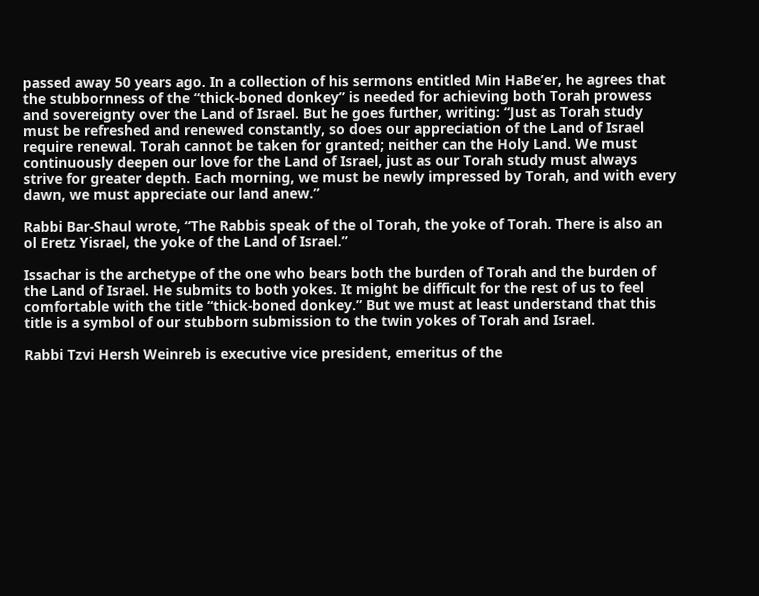passed away 50 years ago. In a collection of his sermons entitled Min HaBe’er, he agrees that the stubbornness of the “thick-boned donkey” is needed for achieving both Torah prowess and sovereignty over the Land of Israel. But he goes further, writing: “Just as Torah study must be refreshed and renewed constantly, so does our appreciation of the Land of Israel require renewal. Torah cannot be taken for granted; neither can the Holy Land. We must continuously deepen our love for the Land of Israel, just as our Torah study must always strive for greater depth. Each morning, we must be newly impressed by Torah, and with every dawn, we must appreciate our land anew.”

Rabbi Bar-Shaul wrote, “The Rabbis speak of the ol Torah, the yoke of Torah. There is also an ol Eretz Yisrael, the yoke of the Land of Israel.”

Issachar is the archetype of the one who bears both the burden of Torah and the burden of the Land of Israel. He submits to both yokes. It might be difficult for the rest of us to feel comfortable with the title “thick-boned donkey.” But we must at least understand that this title is a symbol of our stubborn submission to the twin yokes of Torah and Israel.

Rabbi Tzvi Hersh Weinreb is executive vice president, emeritus of the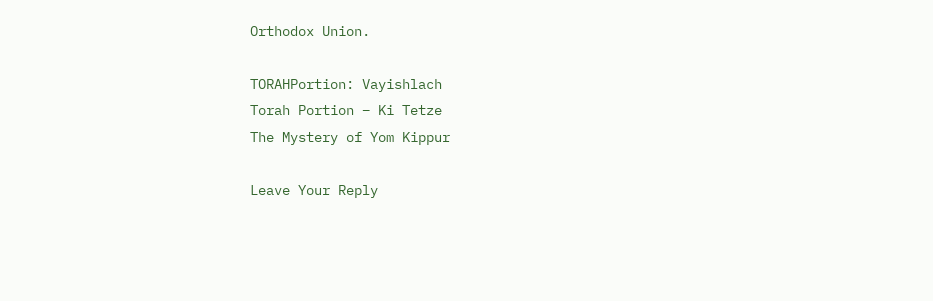Orthodox Union.

TORAHPortion: Vayishlach
Torah Portion – Ki Tetze
The Mystery of Yom Kippur

Leave Your Reply